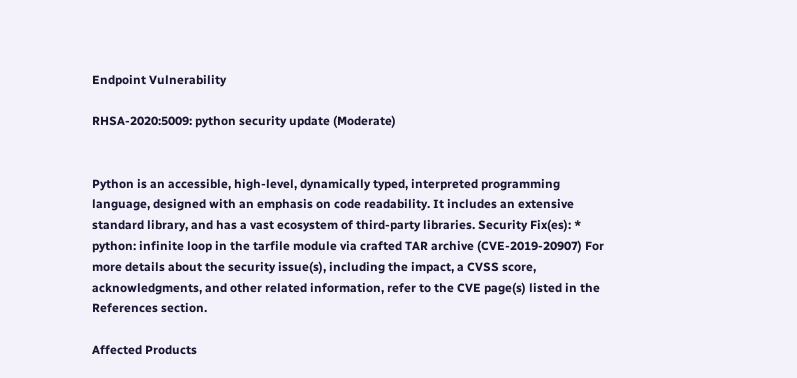Endpoint Vulnerability

RHSA-2020:5009: python security update (Moderate)


Python is an accessible, high-level, dynamically typed, interpreted programming language, designed with an emphasis on code readability. It includes an extensive standard library, and has a vast ecosystem of third-party libraries. Security Fix(es): * python: infinite loop in the tarfile module via crafted TAR archive (CVE-2019-20907) For more details about the security issue(s), including the impact, a CVSS score, acknowledgments, and other related information, refer to the CVE page(s) listed in the References section.

Affected Products